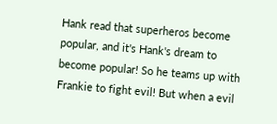Hank read that superheros become popular, and it's Hank's dream to become popular! So he teams up with Frankie to fight evil! But when a evil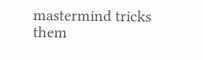mastermind tricks them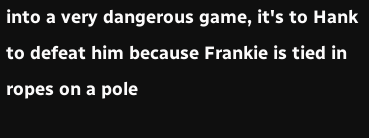into a very dangerous game, it's to Hank to defeat him because Frankie is tied in ropes on a pole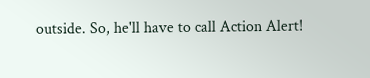outside. So, he'll have to call Action Alert!